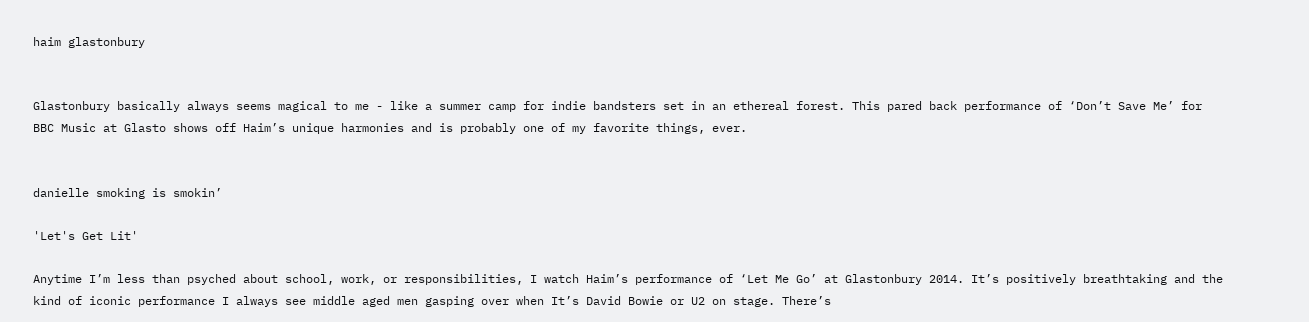haim glastonbury


Glastonbury basically always seems magical to me - like a summer camp for indie bandsters set in an ethereal forest. This pared back performance of ‘Don’t Save Me’ for BBC Music at Glasto shows off Haim’s unique harmonies and is probably one of my favorite things, ever.


danielle smoking is smokin’

'Let's Get Lit'

Anytime I’m less than psyched about school, work, or responsibilities, I watch Haim’s performance of ‘Let Me Go’ at Glastonbury 2014. It’s positively breathtaking and the kind of iconic performance I always see middle aged men gasping over when It’s David Bowie or U2 on stage. There’s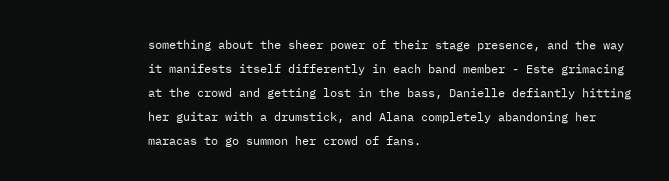something about the sheer power of their stage presence, and the way it manifests itself differently in each band member - Este grimacing at the crowd and getting lost in the bass, Danielle defiantly hitting her guitar with a drumstick, and Alana completely abandoning her maracas to go summon her crowd of fans.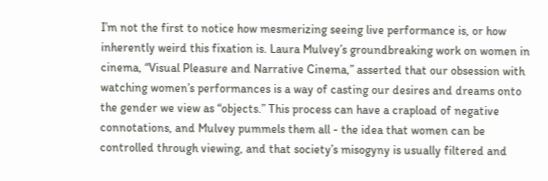I’m not the first to notice how mesmerizing seeing live performance is, or how inherently weird this fixation is. Laura Mulvey’s groundbreaking work on women in cinema, “Visual Pleasure and Narrative Cinema,” asserted that our obsession with watching women’s performances is a way of casting our desires and dreams onto the gender we view as “objects.” This process can have a crapload of negative connotations, and Mulvey pummels them all - the idea that women can be controlled through viewing, and that society’s misogyny is usually filtered and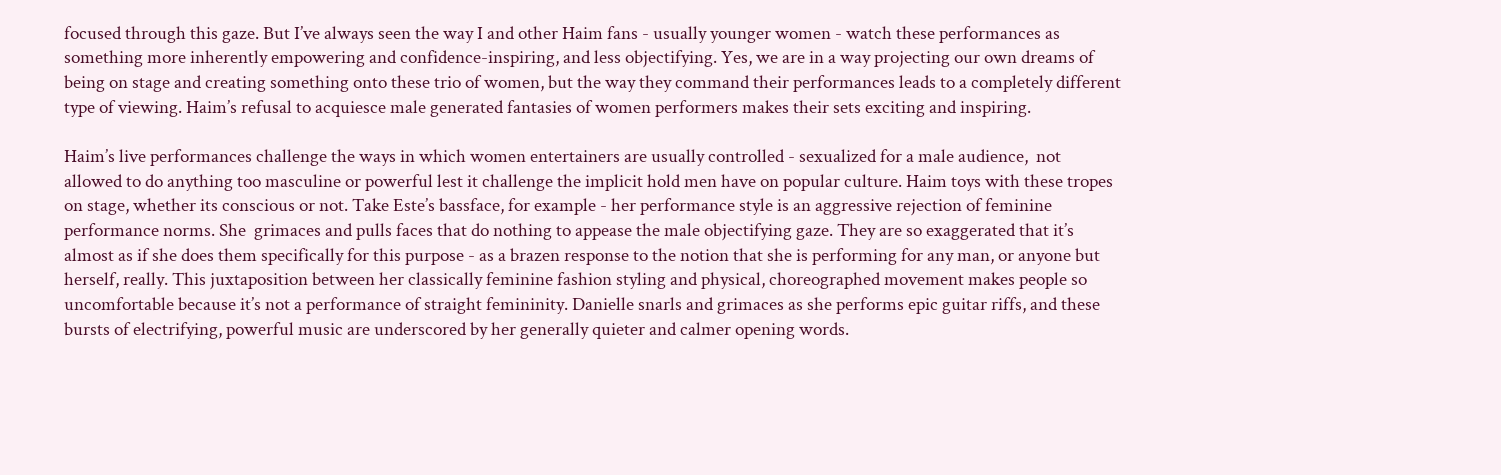focused through this gaze. But I’ve always seen the way I and other Haim fans - usually younger women - watch these performances as something more inherently empowering and confidence-inspiring, and less objectifying. Yes, we are in a way projecting our own dreams of being on stage and creating something onto these trio of women, but the way they command their performances leads to a completely different type of viewing. Haim’s refusal to acquiesce male generated fantasies of women performers makes their sets exciting and inspiring.

Haim’s live performances challenge the ways in which women entertainers are usually controlled - sexualized for a male audience,  not allowed to do anything too masculine or powerful lest it challenge the implicit hold men have on popular culture. Haim toys with these tropes on stage, whether its conscious or not. Take Este’s bassface, for example - her performance style is an aggressive rejection of feminine performance norms. She  grimaces and pulls faces that do nothing to appease the male objectifying gaze. They are so exaggerated that it’s almost as if she does them specifically for this purpose - as a brazen response to the notion that she is performing for any man, or anyone but herself, really. This juxtaposition between her classically feminine fashion styling and physical, choreographed movement makes people so uncomfortable because it’s not a performance of straight femininity. Danielle snarls and grimaces as she performs epic guitar riffs, and these bursts of electrifying, powerful music are underscored by her generally quieter and calmer opening words.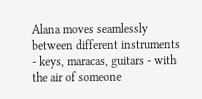Alana moves seamlessly between different instruments - keys, maracas, guitars - with the air of someone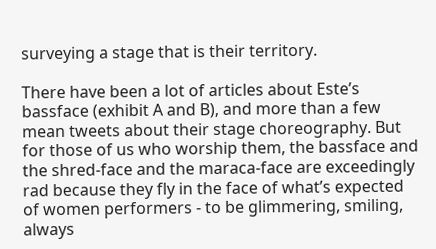surveying a stage that is their territory.

There have been a lot of articles about Este’s bassface (exhibit A and B), and more than a few mean tweets about their stage choreography. But for those of us who worship them, the bassface and the shred-face and the maraca-face are exceedingly rad because they fly in the face of what’s expected of women performers - to be glimmering, smiling, always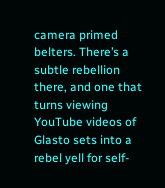camera primed belters. There’s a subtle rebellion there, and one that turns viewing YouTube videos of Glasto sets into a rebel yell for self-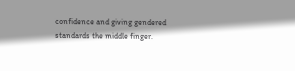confidence and giving gendered standards the middle finger.